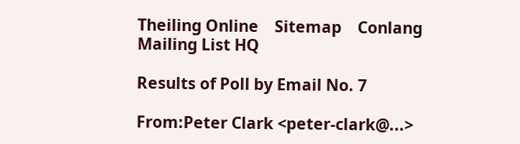Theiling Online    Sitemap    Conlang Mailing List HQ

Results of Poll by Email No. 7

From:Peter Clark <peter-clark@...>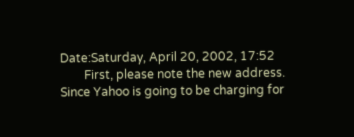Date:Saturday, April 20, 2002, 17:52
        First, please note the new address. Since Yahoo is going to be charging for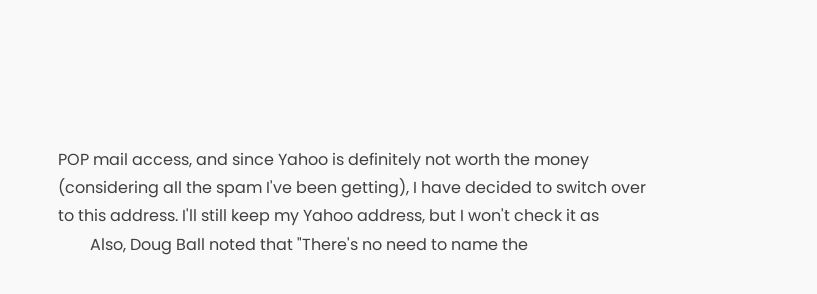POP mail access, and since Yahoo is definitely not worth the money
(considering all the spam I've been getting), I have decided to switch over
to this address. I'll still keep my Yahoo address, but I won't check it as
        Also, Doug Ball noted that "There's no need to name the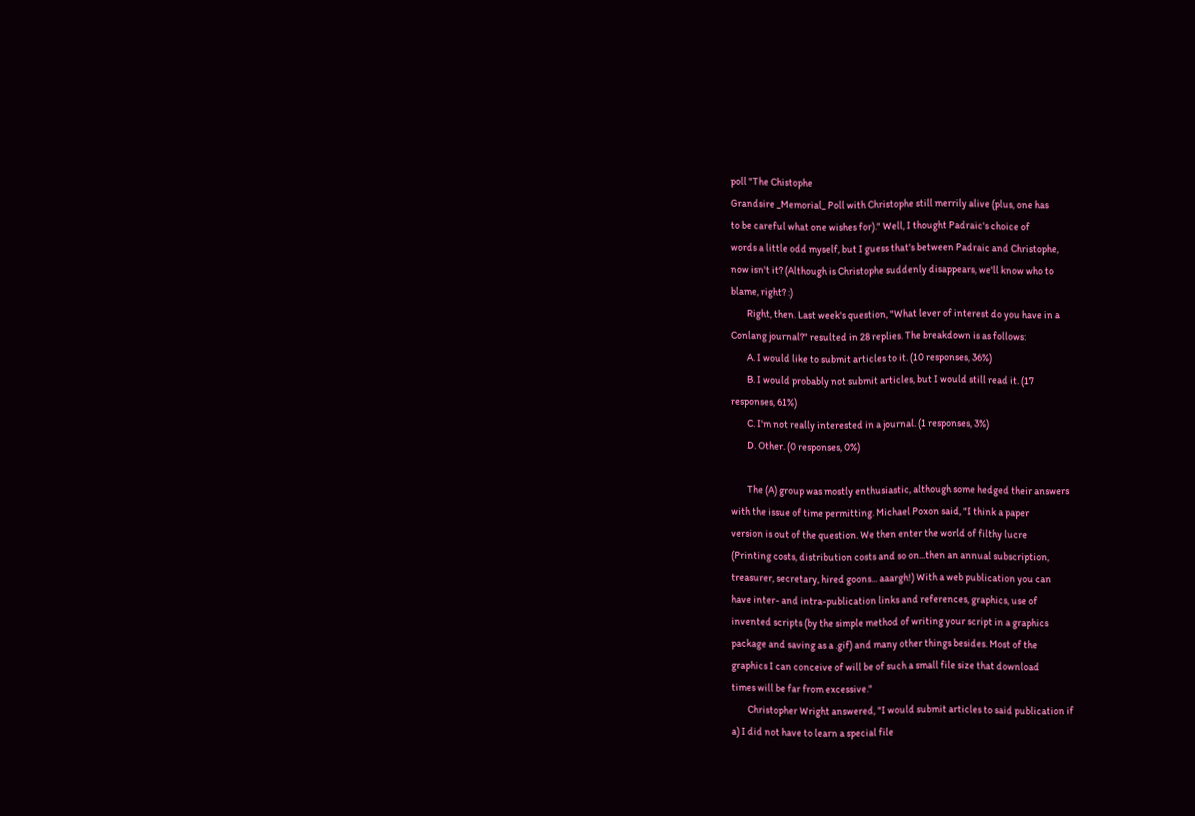poll "The Chistophe
Grandsire _Memorial_ Poll with Christophe still merrily alive (plus, one has
to be careful what one wishes for)." Well, I thought Padraic's choice of
words a little odd myself, but I guess that's between Padraic and Christophe,
now isn't it? (Although is Christophe suddenly disappears, we'll know who to
blame, right? :)
        Right, then. Last week's question, "What lever of interest do you have in a
Conlang journal?" resulted in 28 replies. The breakdown is as follows:
        A. I would like to submit articles to it. (10 responses, 36%)
        B. I would probably not submit articles, but I would still read it. (17
responses, 61%)
        C. I'm not really interested in a journal. (1 responses, 3%)
        D. Other. (0 responses, 0%)

        The (A) group was mostly enthusiastic, although some hedged their answers
with the issue of time permitting. Michael Poxon said, "I think a paper
version is out of the question. We then enter the world of filthy lucre
(Printing costs, distribution costs and so on...then an annual subscription,
treasurer, secretary, hired goons... aaargh!) With a web publication you can
have inter- and intra-publication links and references, graphics, use of
invented scripts (by the simple method of writing your script in a graphics
package and saving as a .gif) and many other things besides. Most of the
graphics I can conceive of will be of such a small file size that download
times will be far from excessive."
        Christopher Wright answered, "I would submit articles to said publication if
a) I did not have to learn a special file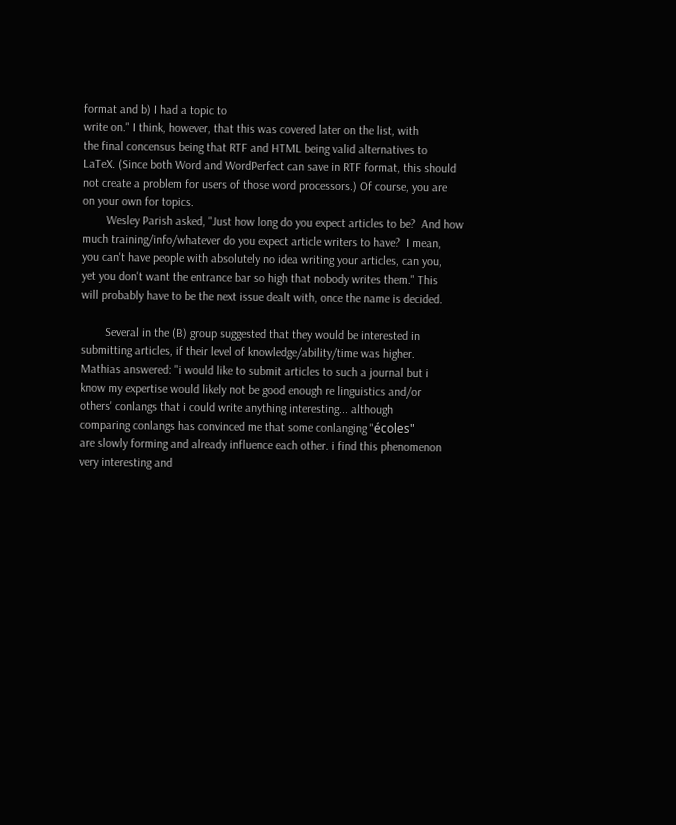format and b) I had a topic to
write on." I think, however, that this was covered later on the list, with
the final concensus being that RTF and HTML being valid alternatives to
LaTeX. (Since both Word and WordPerfect can save in RTF format, this should
not create a problem for users of those word processors.) Of course, you are
on your own for topics.
        Wesley Parish asked, "Just how long do you expect articles to be?  And how
much training/info/whatever do you expect article writers to have?  I mean,
you can't have people with absolutely no idea writing your articles, can you,
yet you don't want the entrance bar so high that nobody writes them." This
will probably have to be the next issue dealt with, once the name is decided.

        Several in the (B) group suggested that they would be interested in
submitting articles, if their level of knowledge/ability/time was higher.
Mathias answered: "i would like to submit articles to such a journal but i
know my expertise would likely not be good enough re linguistics and/or
others' conlangs that i could write anything interesting... although
comparing conlangs has convinced me that some conlanging "écoles"
are slowly forming and already influence each other. i find this phenomenon
very interesting and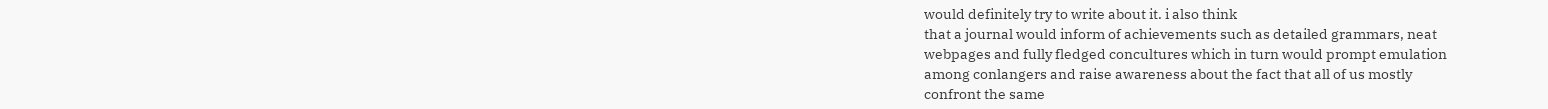would definitely try to write about it. i also think
that a journal would inform of achievements such as detailed grammars, neat
webpages and fully fledged concultures which in turn would prompt emulation
among conlangers and raise awareness about the fact that all of us mostly
confront the same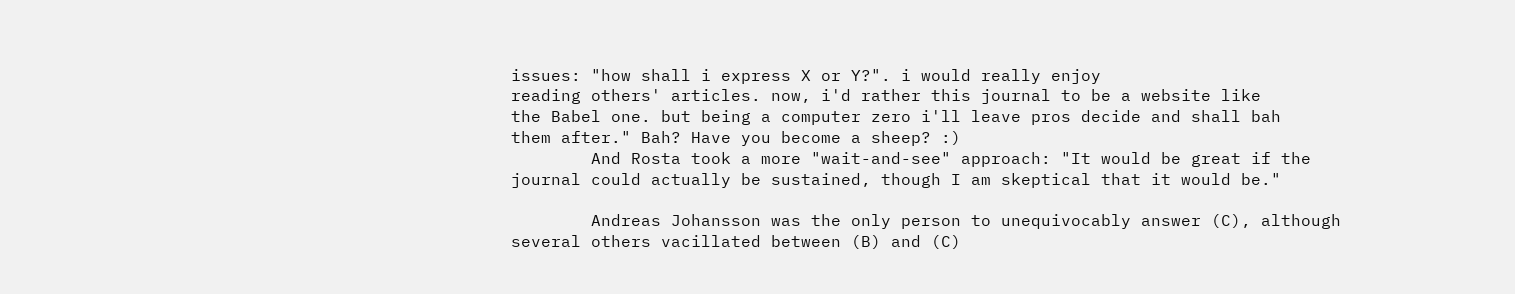issues: "how shall i express X or Y?". i would really enjoy
reading others' articles. now, i'd rather this journal to be a website like
the Babel one. but being a computer zero i'll leave pros decide and shall bah
them after." Bah? Have you become a sheep? :)
        And Rosta took a more "wait-and-see" approach: "It would be great if the
journal could actually be sustained, though I am skeptical that it would be."

        Andreas Johansson was the only person to unequivocably answer (C), although
several others vacillated between (B) and (C)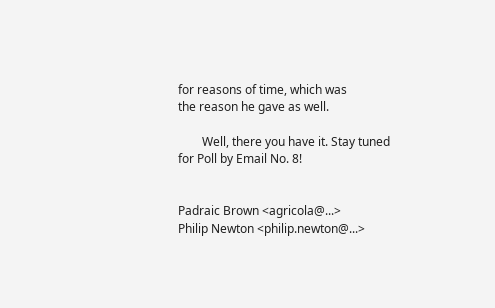for reasons of time, which was
the reason he gave as well.

        Well, there you have it. Stay tuned for Poll by Email No. 8!


Padraic Brown <agricola@...>
Philip Newton <philip.newton@...>